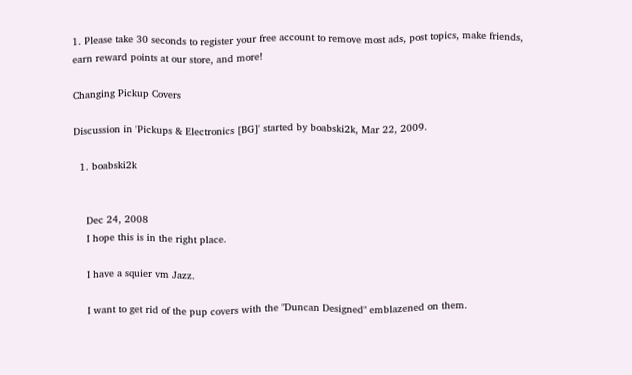1. Please take 30 seconds to register your free account to remove most ads, post topics, make friends, earn reward points at our store, and more!

Changing Pickup Covers

Discussion in 'Pickups & Electronics [BG]' started by boabski2k, Mar 22, 2009.

  1. boabski2k


    Dec 24, 2008
    I hope this is in the right place.

    I have a squier vm Jazz.

    I want to get rid of the pup covers with the "Duncan Designed" emblazened on them.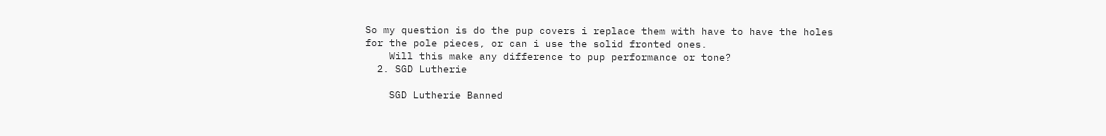So my question is do the pup covers i replace them with have to have the holes for the pole pieces, or can i use the solid fronted ones.
    Will this make any difference to pup performance or tone?
  2. SGD Lutherie

    SGD Lutherie Banned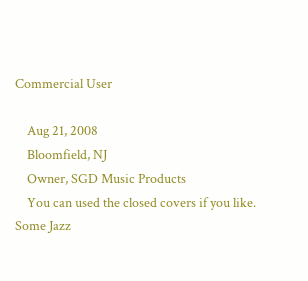Commercial User

    Aug 21, 2008
    Bloomfield, NJ
    Owner, SGD Music Products
    You can used the closed covers if you like. Some Jazz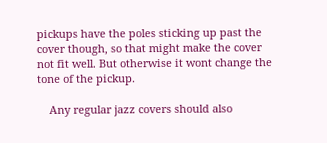pickups have the poles sticking up past the cover though, so that might make the cover not fit well. But otherwise it wont change the tone of the pickup.

    Any regular jazz covers should also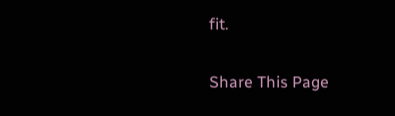fit.

Share This Page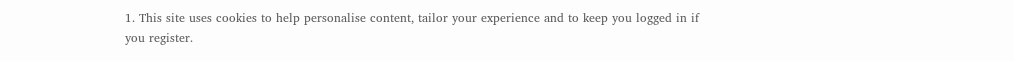1. This site uses cookies to help personalise content, tailor your experience and to keep you logged in if you register.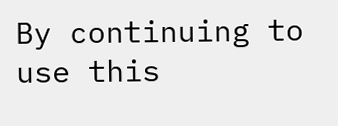By continuing to use this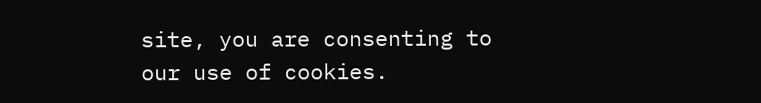site, you are consenting to our use of cookies.